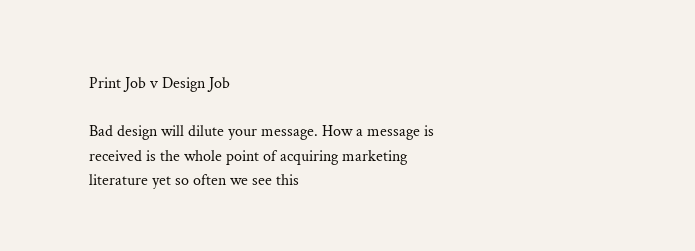Print Job v Design Job

Bad design will dilute your message. How a message is received is the whole point of acquiring marketing literature yet so often we see this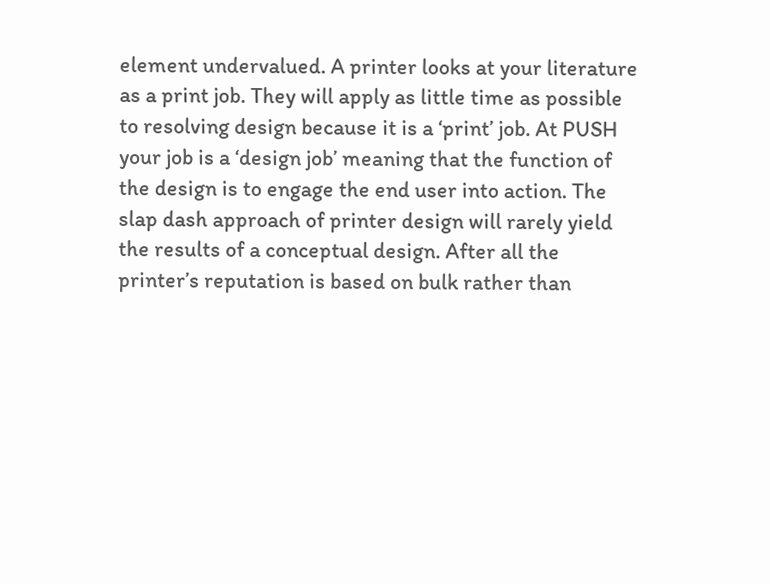element undervalued. A printer looks at your literature as a print job. They will apply as little time as possible to resolving design because it is a ‘print’ job. At PUSH your job is a ‘design job’ meaning that the function of the design is to engage the end user into action. The slap dash approach of printer design will rarely yield the results of a conceptual design. After all the printer’s reputation is based on bulk rather than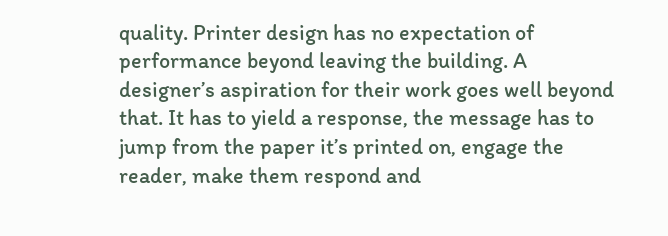quality. Printer design has no expectation of performance beyond leaving the building. A designer’s aspiration for their work goes well beyond that. It has to yield a response, the message has to jump from the paper it’s printed on, engage the reader, make them respond and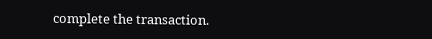complete the transaction.